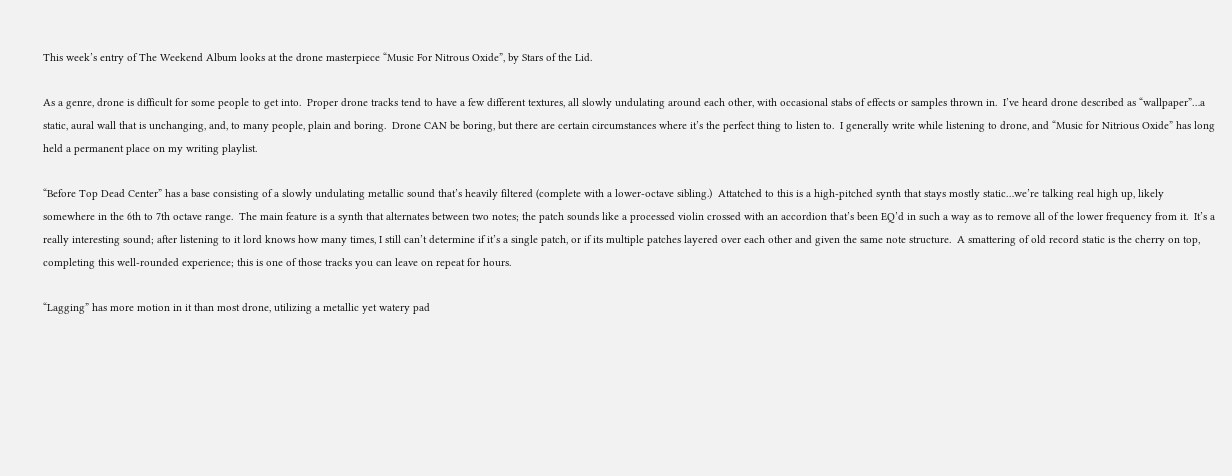This week’s entry of The Weekend Album looks at the drone masterpiece “Music For Nitrous Oxide”, by Stars of the Lid.

As a genre, drone is difficult for some people to get into.  Proper drone tracks tend to have a few different textures, all slowly undulating around each other, with occasional stabs of effects or samples thrown in.  I’ve heard drone described as “wallpaper”…a static, aural wall that is unchanging, and, to many people, plain and boring.  Drone CAN be boring, but there are certain circumstances where it’s the perfect thing to listen to.  I generally write while listening to drone, and “Music for Nitrious Oxide” has long held a permanent place on my writing playlist.

“Before Top Dead Center” has a base consisting of a slowly undulating metallic sound that’s heavily filtered (complete with a lower-octave sibling.)  Attatched to this is a high-pitched synth that stays mostly static…we’re talking real high up, likely somewhere in the 6th to 7th octave range.  The main feature is a synth that alternates between two notes; the patch sounds like a processed violin crossed with an accordion that’s been EQ’d in such a way as to remove all of the lower frequency from it.  It’s a really interesting sound; after listening to it lord knows how many times, I still can’t determine if it’s a single patch, or if its multiple patches layered over each other and given the same note structure.  A smattering of old record static is the cherry on top, completing this well-rounded experience; this is one of those tracks you can leave on repeat for hours.

“Lagging” has more motion in it than most drone, utilizing a metallic yet watery pad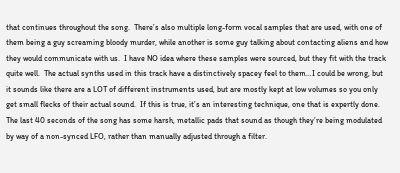that continues throughout the song.  There’s also multiple long-form vocal samples that are used, with one of them being a guy screaming bloody murder, while another is some guy talking about contacting aliens and how they would communicate with us.  I have NO idea where these samples were sourced, but they fit with the track quite well.  The actual synths used in this track have a distinctively spacey feel to them…I could be wrong, but it sounds like there are a LOT of different instruments used, but are mostly kept at low volumes so you only get small flecks of their actual sound.  If this is true, it’s an interesting technique, one that is expertly done.  The last 40 seconds of the song has some harsh, metallic pads that sound as though they’re being modulated by way of a non-synced LFO, rather than manually adjusted through a filter.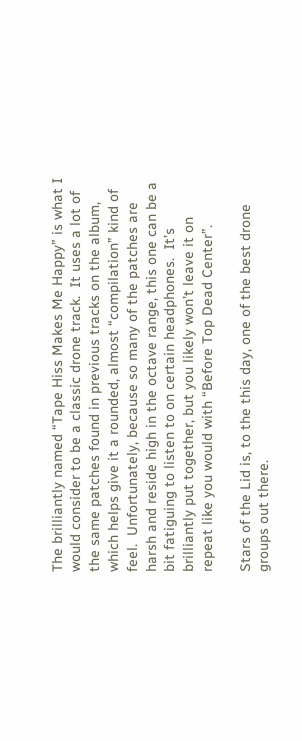The brilliantly named “Tape Hiss Makes Me Happy” is what I would consider to be a classic drone track.  It uses a lot of the same patches found in previous tracks on the album, which helps give it a rounded, almost “compilation” kind of feel.  Unfortunately, because so many of the patches are harsh and reside high in the octave range, this one can be a bit fatiguing to listen to on certain headphones.  It’s brilliantly put together, but you likely won’t leave it on repeat like you would with “Before Top Dead Center”.

Stars of the Lid is, to the this day, one of the best drone groups out there.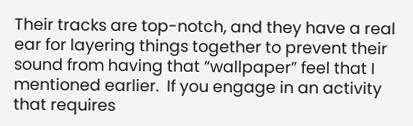Their tracks are top-notch, and they have a real ear for layering things together to prevent their sound from having that “wallpaper” feel that I mentioned earlier.  If you engage in an activity that requires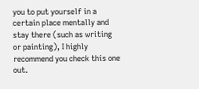you to put yourself in a certain place mentally and stay there (such as writing or painting), I highly recommend you check this one out.